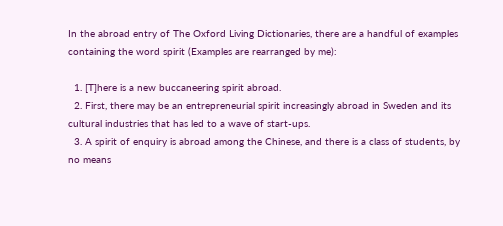In the abroad entry of The Oxford Living Dictionaries, there are a handful of examples containing the word spirit (Examples are rearranged by me):

  1. [T]here is a new buccaneering spirit abroad.
  2. First, there may be an entrepreneurial spirit increasingly abroad in Sweden and its cultural industries that has led to a wave of start-ups.
  3. A spirit of enquiry is abroad among the Chinese, and there is a class of students, by no means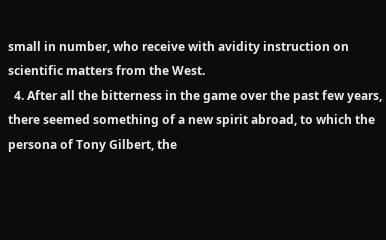small in number, who receive with avidity instruction on scientific matters from the West.
  4. After all the bitterness in the game over the past few years, there seemed something of a new spirit abroad, to which the persona of Tony Gilbert, the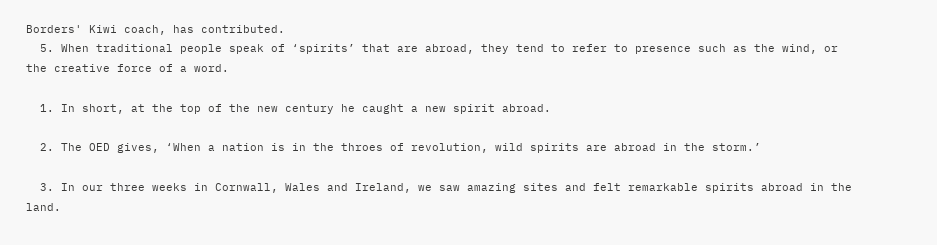Borders' Kiwi coach, has contributed.
  5. When traditional people speak of ‘spirits’ that are abroad, they tend to refer to presence such as the wind, or the creative force of a word.

  1. In short, at the top of the new century he caught a new spirit abroad.

  2. The OED gives, ‘When a nation is in the throes of revolution, wild spirits are abroad in the storm.’

  3. In our three weeks in Cornwall, Wales and Ireland, we saw amazing sites and felt remarkable spirits abroad in the land.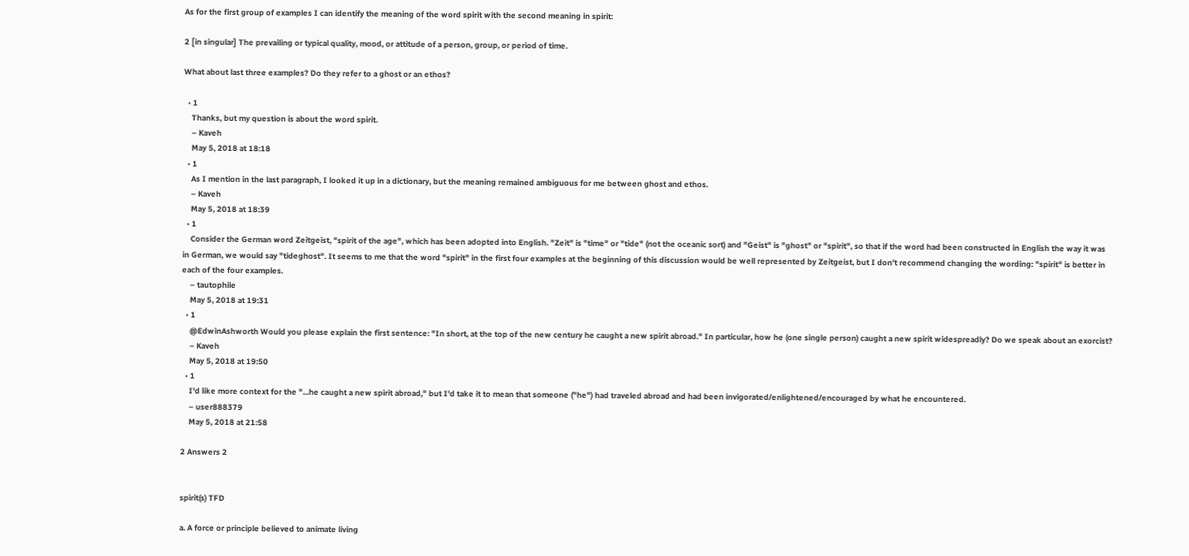As for the first group of examples I can identify the meaning of the word spirit with the second meaning in spirit:

2 [in singular] The prevailing or typical quality, mood, or attitude of a person, group, or period of time.

What about last three examples? Do they refer to a ghost or an ethos?

  • 1
    Thanks, but my question is about the word spirit.
    – Kaveh
    May 5, 2018 at 18:18
  • 1
    As I mention in the last paragraph, I looked it up in a dictionary, but the meaning remained ambiguous for me between ghost and ethos.
    – Kaveh
    May 5, 2018 at 18:39
  • 1
    Consider the German word Zeitgeist, "spirit of the age", which has been adopted into English. "Zeit" is "time" or "tide" (not the oceanic sort) and "Geist" is "ghost" or "spirit", so that if the word had been constructed in English the way it was in German, we would say "tideghost". It seems to me that the word "spirit" in the first four examples at the beginning of this discussion would be well represented by Zeitgeist, but I don't recommend changing the wording: "spirit" is better in each of the four examples.
    – tautophile
    May 5, 2018 at 19:31
  • 1
    @EdwinAshworth Would you please explain the first sentence: "In short, at the top of the new century he caught a new spirit abroad." In particular, how he (one single person) caught a new spirit widespreadly? Do we speak about an exorcist?
    – Kaveh
    May 5, 2018 at 19:50
  • 1
    I'd like more context for the "...he caught a new spirit abroad," but I'd take it to mean that someone ("he") had traveled abroad and had been invigorated/enlightened/encouraged by what he encountered.
    – user888379
    May 5, 2018 at 21:58

2 Answers 2


spirit(s) TFD

a. A force or principle believed to animate living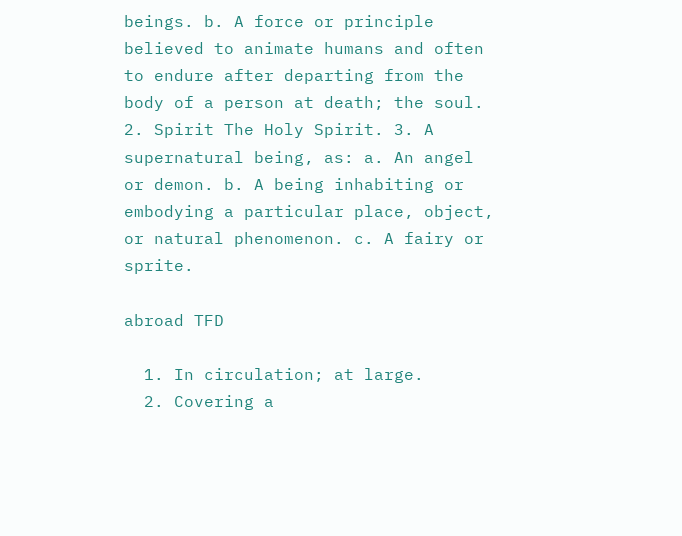beings. b. A force or principle believed to animate humans and often to endure after departing from the body of a person at death; the soul. 2. Spirit The Holy Spirit. 3. A supernatural being, as: a. An angel or demon. b. A being inhabiting or embodying a particular place, object, or natural phenomenon. c. A fairy or sprite.

abroad TFD

  1. In circulation; at large.
  2. Covering a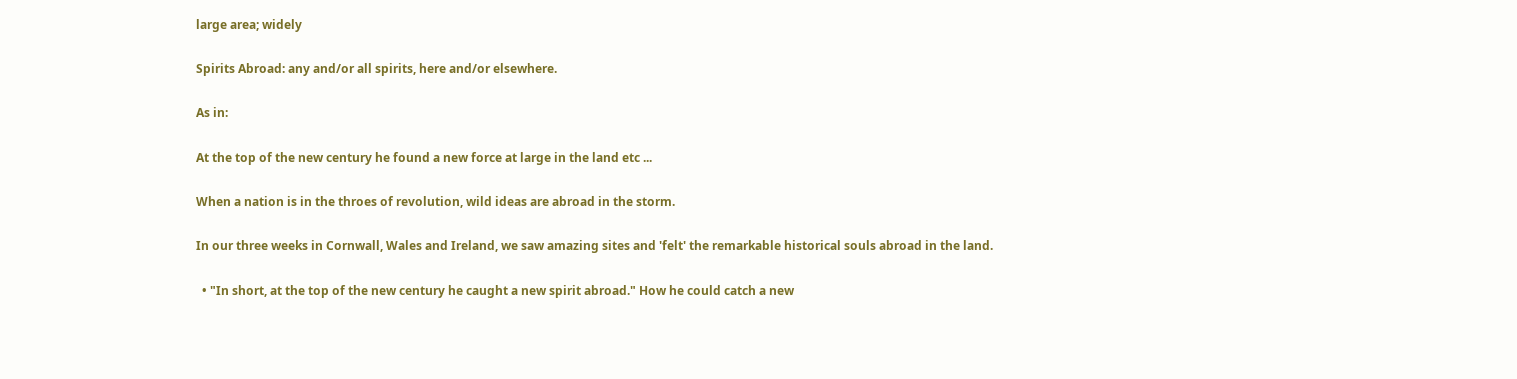large area; widely

Spirits Abroad: any and/or all spirits, here and/or elsewhere.

As in:

At the top of the new century he found a new force at large in the land etc ...

When a nation is in the throes of revolution, wild ideas are abroad in the storm.

In our three weeks in Cornwall, Wales and Ireland, we saw amazing sites and 'felt' the remarkable historical souls abroad in the land.

  • "In short, at the top of the new century he caught a new spirit abroad." How he could catch a new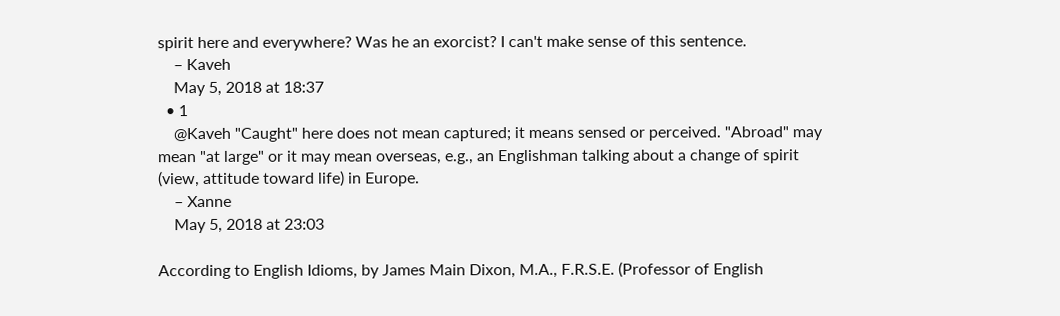spirit here and everywhere? Was he an exorcist? I can't make sense of this sentence.
    – Kaveh
    May 5, 2018 at 18:37
  • 1
    @Kaveh "Caught" here does not mean captured; it means sensed or perceived. "Abroad" may mean "at large" or it may mean overseas, e.g., an Englishman talking about a change of spirit (view, attitude toward life) in Europe.
    – Xanne
    May 5, 2018 at 23:03

According to English Idioms, by James Main Dixon, M.A., F.R.S.E. (Professor of English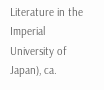Literature in the Imperial University of Japan), ca.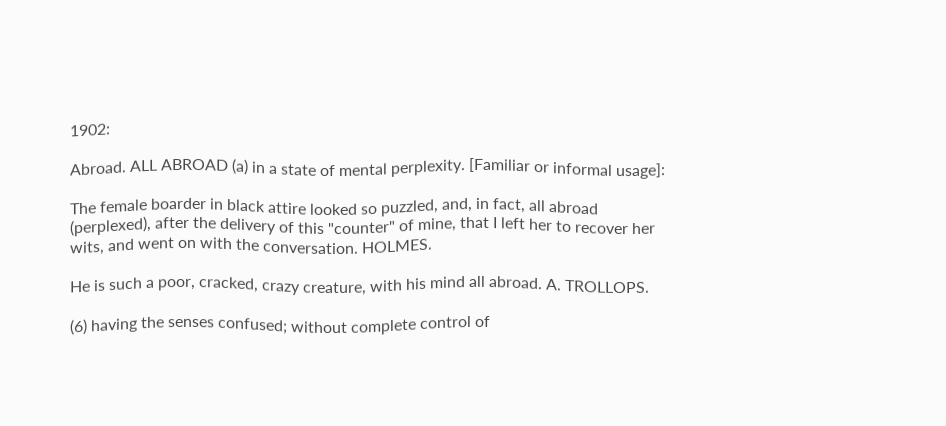1902:

Abroad. ALL ABROAD (a) in a state of mental perplexity. [Familiar or informal usage]:

The female boarder in black attire looked so puzzled, and, in fact, all abroad (perplexed), after the delivery of this "counter" of mine, that I left her to recover her wits, and went on with the conversation. HOLMES.

He is such a poor, cracked, crazy creature, with his mind all abroad. A. TROLLOPS.

(6) having the senses confused; without complete control of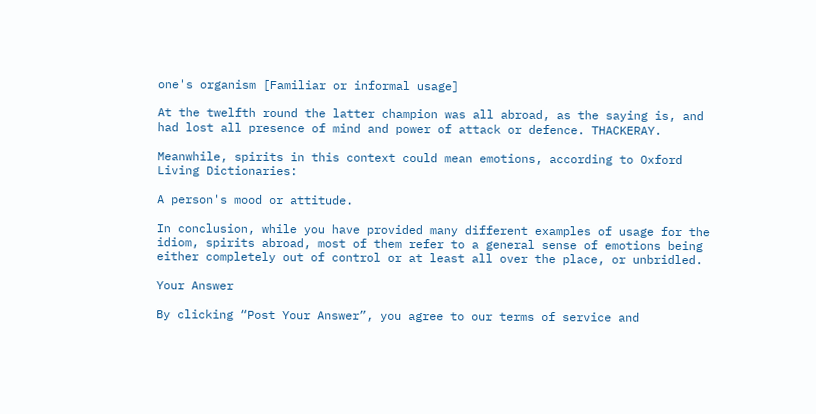one's organism [Familiar or informal usage]

At the twelfth round the latter champion was all abroad, as the saying is, and had lost all presence of mind and power of attack or defence. THACKERAY.

Meanwhile, spirits in this context could mean emotions, according to Oxford Living Dictionaries:

A person's mood or attitude.

In conclusion, while you have provided many different examples of usage for the idiom, spirits abroad, most of them refer to a general sense of emotions being either completely out of control or at least all over the place, or unbridled.

Your Answer

By clicking “Post Your Answer”, you agree to our terms of service and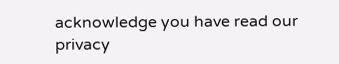acknowledge you have read our privacy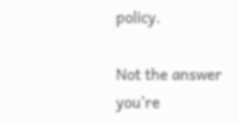policy.

Not the answer you're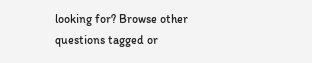looking for? Browse other questions tagged or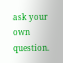ask your own question.